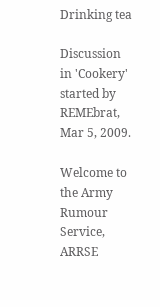Drinking tea

Discussion in 'Cookery' started by REMEbrat, Mar 5, 2009.

Welcome to the Army Rumour Service, ARRSE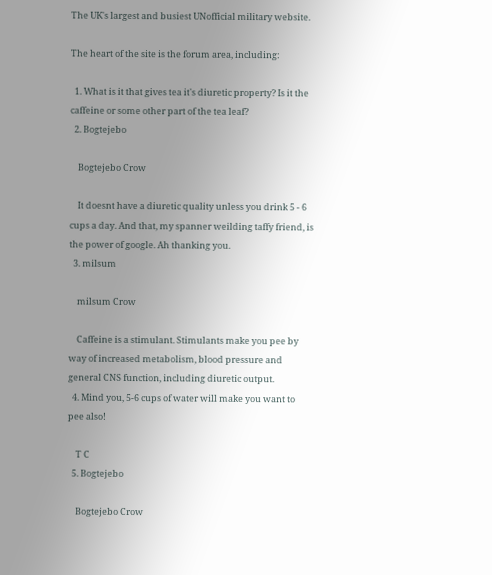The UK's largest and busiest UNofficial military website.

The heart of the site is the forum area, including:

  1. What is it that gives tea it's diuretic property? Is it the caffeine or some other part of the tea leaf?
  2. Bogtejebo

    Bogtejebo Crow

    It doesnt have a diuretic quality unless you drink 5 - 6 cups a day. And that, my spanner weilding taffy friend, is the power of google. Ah thanking you.
  3. milsum

    milsum Crow

    Caffeine is a stimulant. Stimulants make you pee by way of increased metabolism, blood pressure and general CNS function, including diuretic output.
  4. Mind you, 5-6 cups of water will make you want to pee also!

    T C
  5. Bogtejebo

    Bogtejebo Crow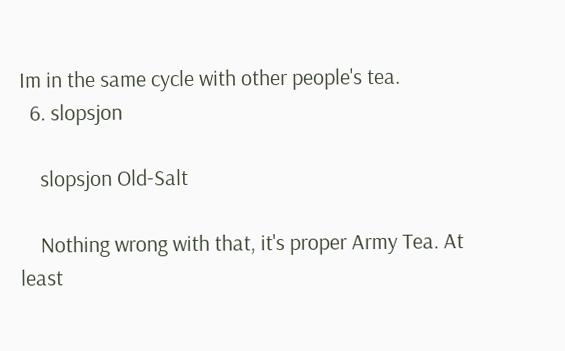Im in the same cycle with other people's tea.
  6. slopsjon

    slopsjon Old-Salt

    Nothing wrong with that, it's proper Army Tea. At least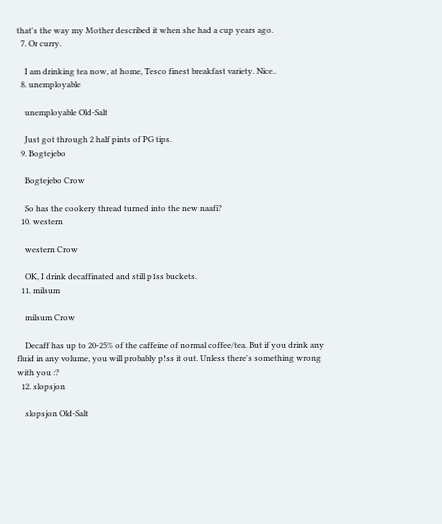that's the way my Mother described it when she had a cup years ago.
  7. Or curry.

    I am drinking tea now, at home, Tesco finest breakfast variety. Nice..
  8. unemployable

    unemployable Old-Salt

    Just got through 2 half pints of PG tips.
  9. Bogtejebo

    Bogtejebo Crow

    So has the cookery thread turned into the new naafi?
  10. western

    western Crow

    OK, I drink decaffinated and still p1ss buckets.
  11. milsum

    milsum Crow

    Decaff has up to 20-25% of the caffeine of normal coffee/tea. But if you drink any fluid in any volume, you will probably p!ss it out. Unless there's something wrong with you :?
  12. slopsjon

    slopsjon Old-Salt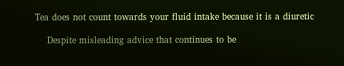Tea does not count towards your fluid intake because it is a diuretic

    Despite misleading advice that continues to be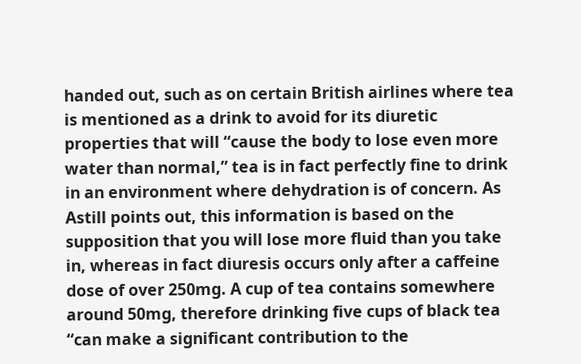handed out, such as on certain British airlines where tea is mentioned as a drink to avoid for its diuretic properties that will “cause the body to lose even more water than normal,” tea is in fact perfectly fine to drink in an environment where dehydration is of concern. As Astill points out, this information is based on the supposition that you will lose more fluid than you take in, whereas in fact diuresis occurs only after a caffeine dose of over 250mg. A cup of tea contains somewhere around 50mg, therefore drinking five cups of black tea “can make a significant contribution to the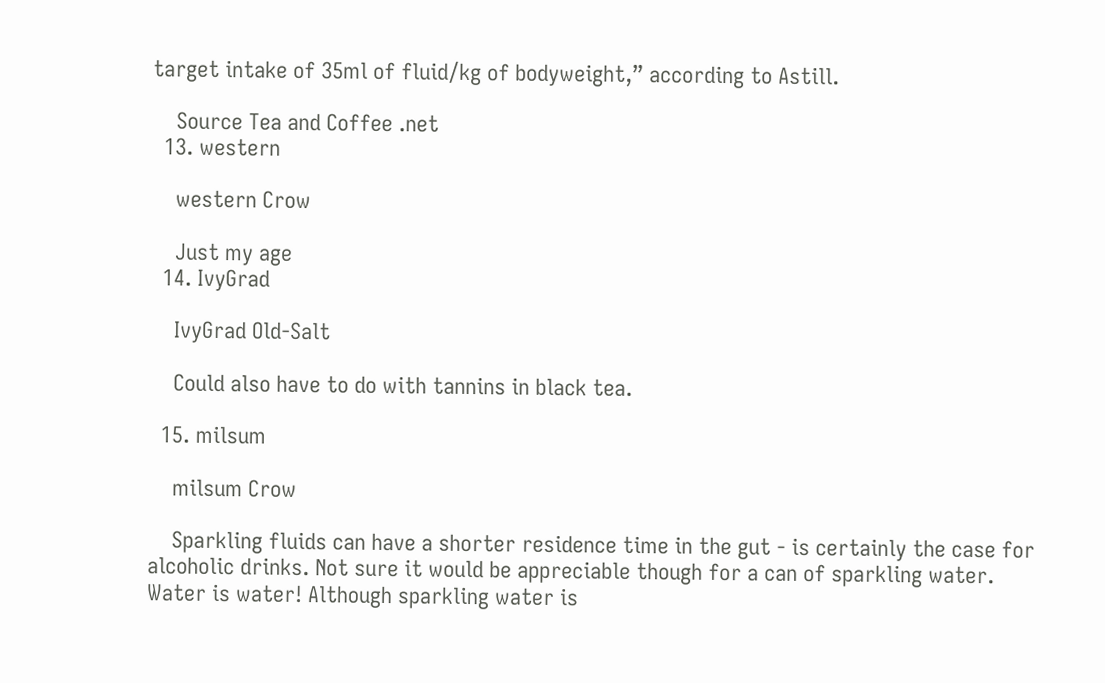target intake of 35ml of fluid/kg of bodyweight,” according to Astill.

    Source Tea and Coffee .net
  13. western

    western Crow

    Just my age
  14. IvyGrad

    IvyGrad Old-Salt

    Could also have to do with tannins in black tea.

  15. milsum

    milsum Crow

    Sparkling fluids can have a shorter residence time in the gut - is certainly the case for alcoholic drinks. Not sure it would be appreciable though for a can of sparkling water. Water is water! Although sparkling water is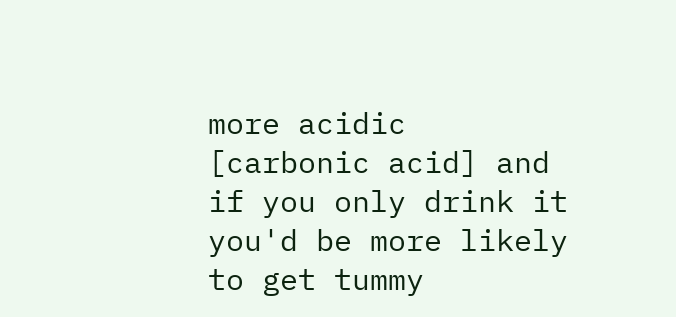more acidic [carbonic acid] and if you only drink it you'd be more likely to get tummy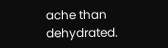ache than dehydrated.